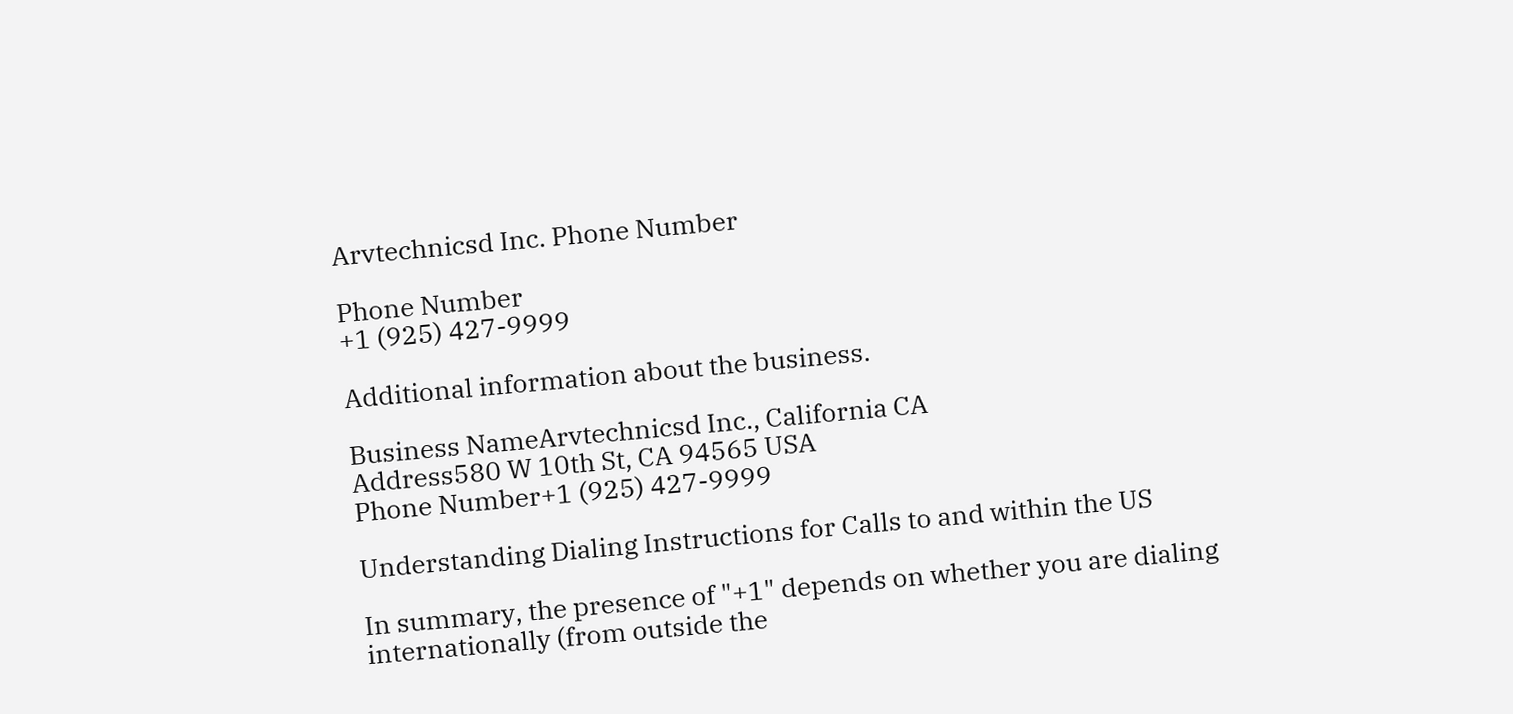Arvtechnicsd Inc. Phone Number

Phone Number
+1 (925) 427-9999

Additional information about the business.

Business NameArvtechnicsd Inc., California CA
Address580 W 10th St, CA 94565 USA
Phone Number+1 (925) 427-9999

Understanding Dialing Instructions for Calls to and within the US

In summary, the presence of "+1" depends on whether you are dialing internationally (from outside the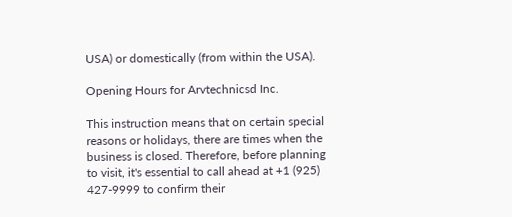USA) or domestically (from within the USA).

Opening Hours for Arvtechnicsd Inc.

This instruction means that on certain special reasons or holidays, there are times when the business is closed. Therefore, before planning to visit, it's essential to call ahead at +1 (925) 427-9999 to confirm their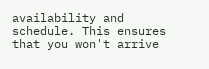availability and schedule. This ensures that you won't arrive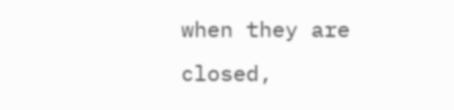when they are closed,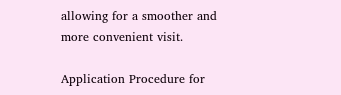allowing for a smoother and more convenient visit.

Application Procedure for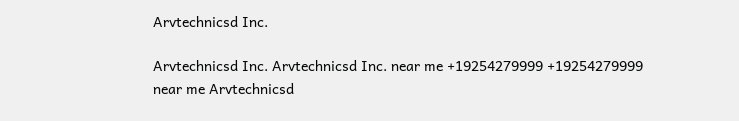Arvtechnicsd Inc.

Arvtechnicsd Inc. Arvtechnicsd Inc. near me +19254279999 +19254279999 near me Arvtechnicsd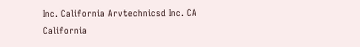Inc. California Arvtechnicsd Inc. CA California